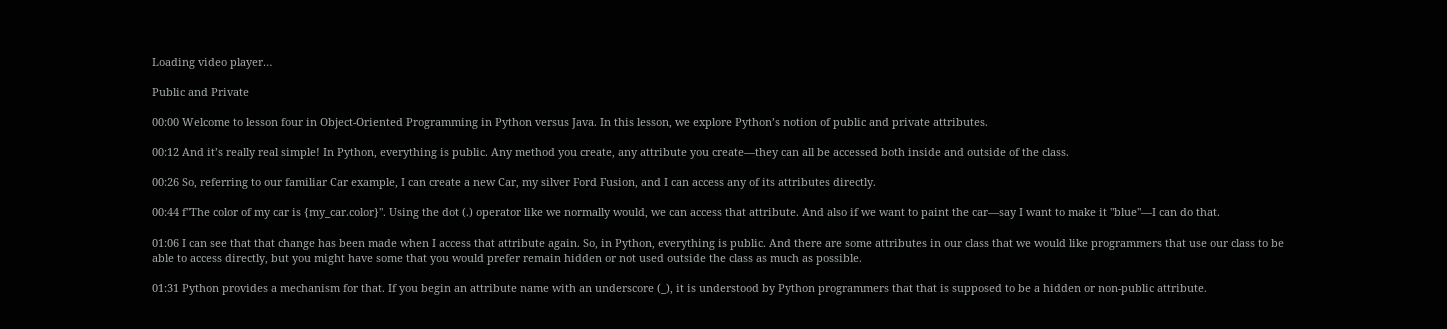Loading video player…

Public and Private

00:00 Welcome to lesson four in Object-Oriented Programming in Python versus Java. In this lesson, we explore Python’s notion of public and private attributes.

00:12 And it’s really real simple! In Python, everything is public. Any method you create, any attribute you create—they can all be accessed both inside and outside of the class.

00:26 So, referring to our familiar Car example, I can create a new Car, my silver Ford Fusion, and I can access any of its attributes directly.

00:44 f"The color of my car is {my_car.color}". Using the dot (.) operator like we normally would, we can access that attribute. And also if we want to paint the car—say I want to make it "blue"—I can do that.

01:06 I can see that that change has been made when I access that attribute again. So, in Python, everything is public. And there are some attributes in our class that we would like programmers that use our class to be able to access directly, but you might have some that you would prefer remain hidden or not used outside the class as much as possible.

01:31 Python provides a mechanism for that. If you begin an attribute name with an underscore (_), it is understood by Python programmers that that is supposed to be a hidden or non-public attribute.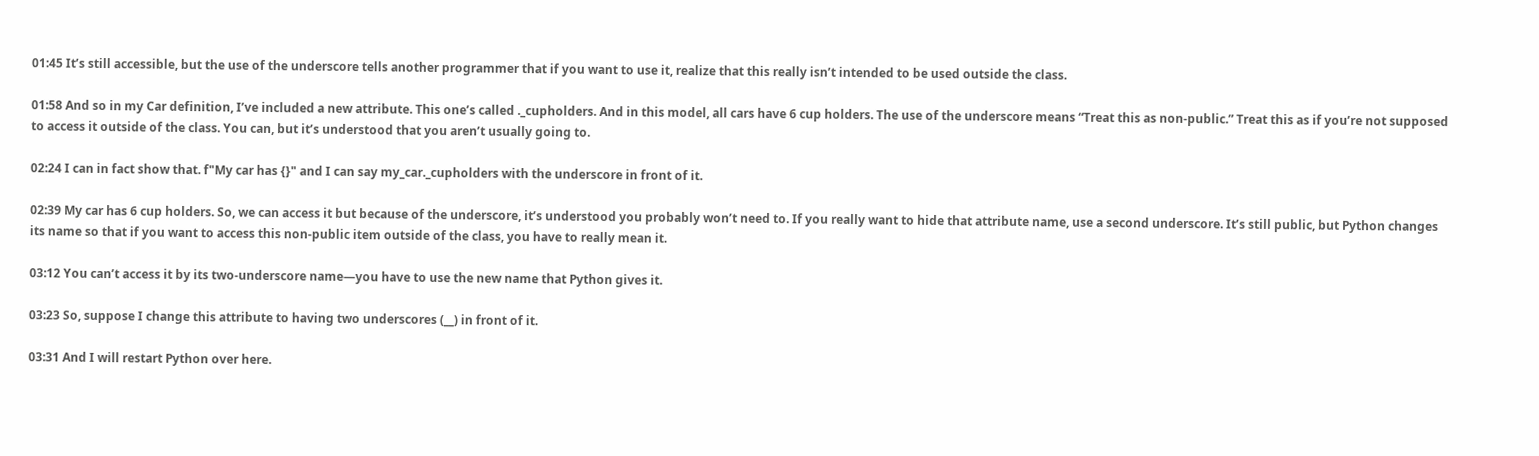01:45 It’s still accessible, but the use of the underscore tells another programmer that if you want to use it, realize that this really isn’t intended to be used outside the class.

01:58 And so in my Car definition, I’ve included a new attribute. This one’s called ._cupholders. And in this model, all cars have 6 cup holders. The use of the underscore means “Treat this as non-public.” Treat this as if you’re not supposed to access it outside of the class. You can, but it’s understood that you aren’t usually going to.

02:24 I can in fact show that. f"My car has {}" and I can say my_car._cupholders with the underscore in front of it.

02:39 My car has 6 cup holders. So, we can access it but because of the underscore, it’s understood you probably won’t need to. If you really want to hide that attribute name, use a second underscore. It’s still public, but Python changes its name so that if you want to access this non-public item outside of the class, you have to really mean it.

03:12 You can’t access it by its two-underscore name—you have to use the new name that Python gives it.

03:23 So, suppose I change this attribute to having two underscores (__) in front of it.

03:31 And I will restart Python over here.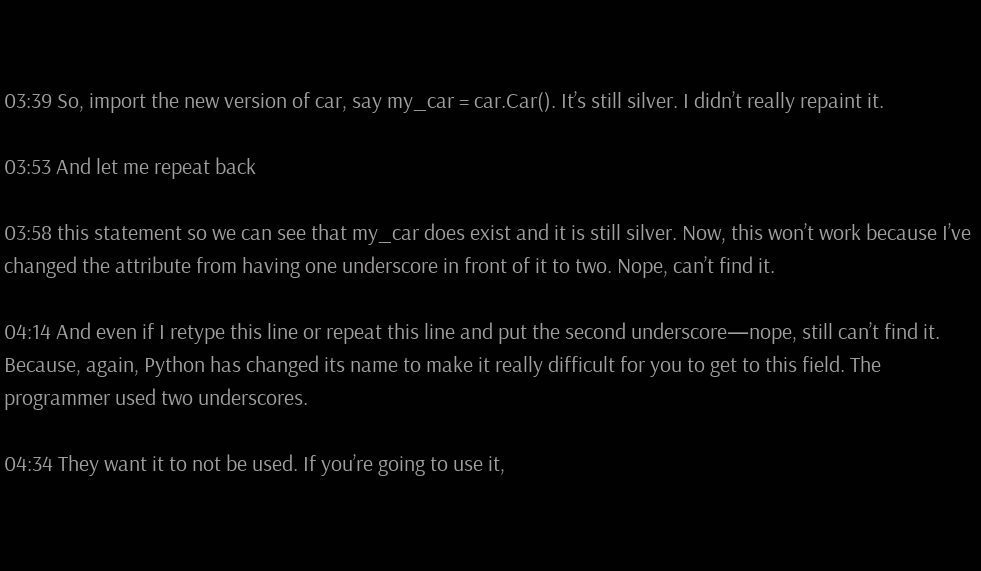03:39 So, import the new version of car, say my_car = car.Car(). It’s still silver. I didn’t really repaint it.

03:53 And let me repeat back

03:58 this statement so we can see that my_car does exist and it is still silver. Now, this won’t work because I’ve changed the attribute from having one underscore in front of it to two. Nope, can’t find it.

04:14 And even if I retype this line or repeat this line and put the second underscore—nope, still can’t find it. Because, again, Python has changed its name to make it really difficult for you to get to this field. The programmer used two underscores.

04:34 They want it to not be used. If you’re going to use it,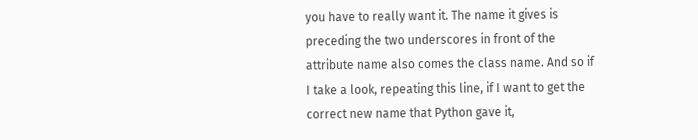you have to really want it. The name it gives is preceding the two underscores in front of the attribute name also comes the class name. And so if I take a look, repeating this line, if I want to get the correct new name that Python gave it,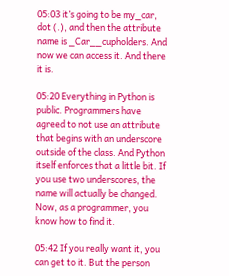05:03 it’s going to be my_car, dot (.), and then the attribute name is _Car__cupholders. And now we can access it. And there it is.

05:20 Everything in Python is public. Programmers have agreed to not use an attribute that begins with an underscore outside of the class. And Python itself enforces that a little bit. If you use two underscores, the name will actually be changed. Now, as a programmer, you know how to find it.

05:42 If you really want it, you can get to it. But the person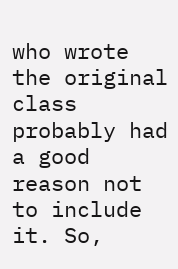who wrote the original class probably had a good reason not to include it. So,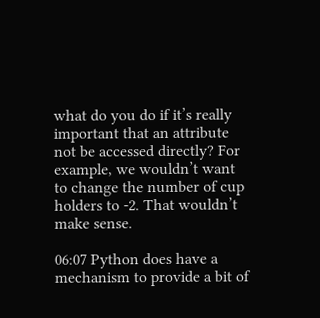what do you do if it’s really important that an attribute not be accessed directly? For example, we wouldn’t want to change the number of cup holders to -2. That wouldn’t make sense.

06:07 Python does have a mechanism to provide a bit of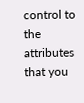control to the attributes that you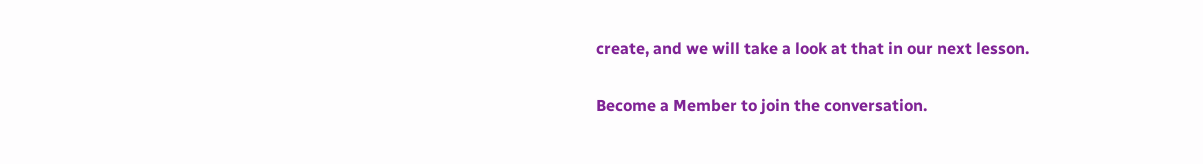create, and we will take a look at that in our next lesson.

Become a Member to join the conversation.